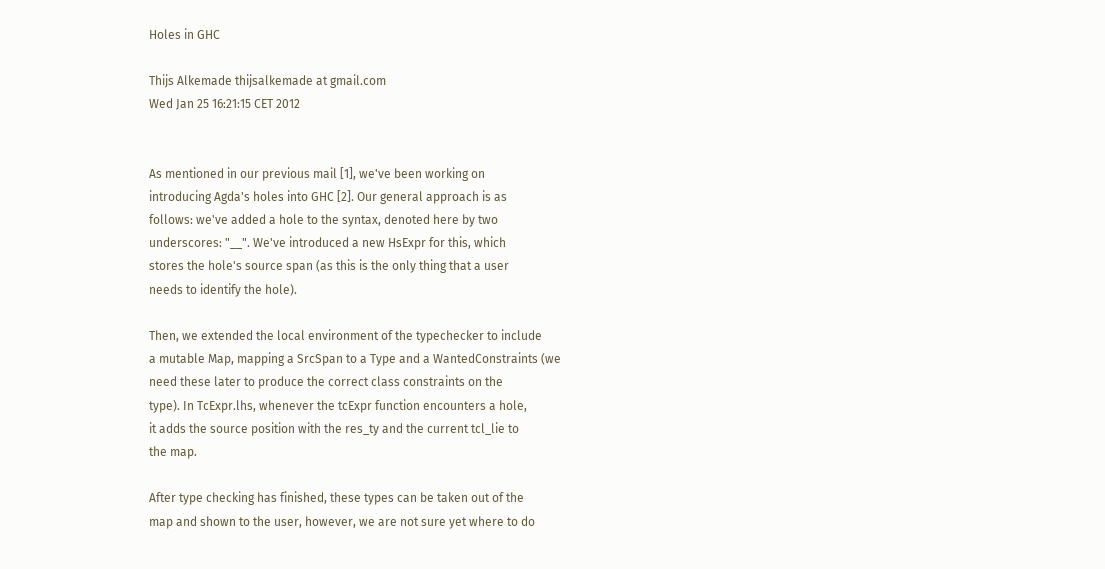Holes in GHC

Thijs Alkemade thijsalkemade at gmail.com
Wed Jan 25 16:21:15 CET 2012


As mentioned in our previous mail [1], we've been working on
introducing Agda's holes into GHC [2]. Our general approach is as
follows: we've added a hole to the syntax, denoted here by two
underscores: "__". We've introduced a new HsExpr for this, which
stores the hole's source span (as this is the only thing that a user
needs to identify the hole).

Then, we extended the local environment of the typechecker to include
a mutable Map, mapping a SrcSpan to a Type and a WantedConstraints (we
need these later to produce the correct class constraints on the
type). In TcExpr.lhs, whenever the tcExpr function encounters a hole,
it adds the source position with the res_ty and the current tcl_lie to
the map.

After type checking has finished, these types can be taken out of the
map and shown to the user, however, we are not sure yet where to do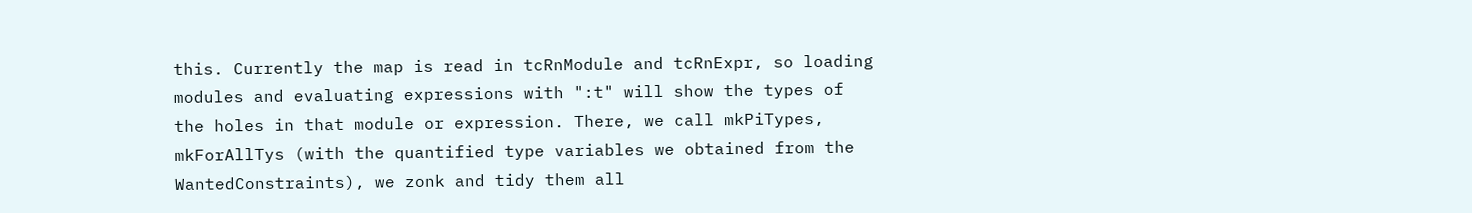this. Currently the map is read in tcRnModule and tcRnExpr, so loading
modules and evaluating expressions with ":t" will show the types of
the holes in that module or expression. There, we call mkPiTypes,
mkForAllTys (with the quantified type variables we obtained from the
WantedConstraints), we zonk and tidy them all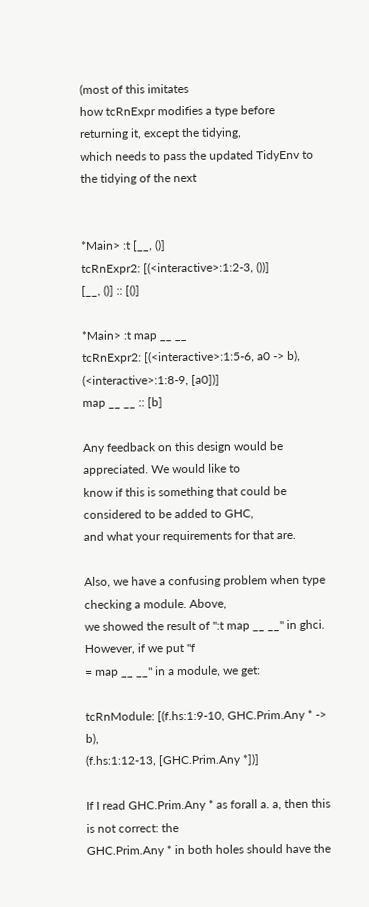(most of this imitates
how tcRnExpr modifies a type before returning it, except the tidying,
which needs to pass the updated TidyEnv to the tidying of the next


*Main> :t [__, ()]
tcRnExpr2: [(<interactive>:1:2-3, ())]
[__, ()] :: [()]

*Main> :t map __ __
tcRnExpr2: [(<interactive>:1:5-6, a0 -> b), (<interactive>:1:8-9, [a0])]
map __ __ :: [b]

Any feedback on this design would be appreciated. We would like to
know if this is something that could be considered to be added to GHC,
and what your requirements for that are.

Also, we have a confusing problem when type checking a module. Above,
we showed the result of ":t map __ __" in ghci. However, if we put "f
= map __ __" in a module, we get:

tcRnModule: [(f.hs:1:9-10, GHC.Prim.Any * -> b),
(f.hs:1:12-13, [GHC.Prim.Any *])]

If I read GHC.Prim.Any * as forall a. a, then this is not correct: the
GHC.Prim.Any * in both holes should have the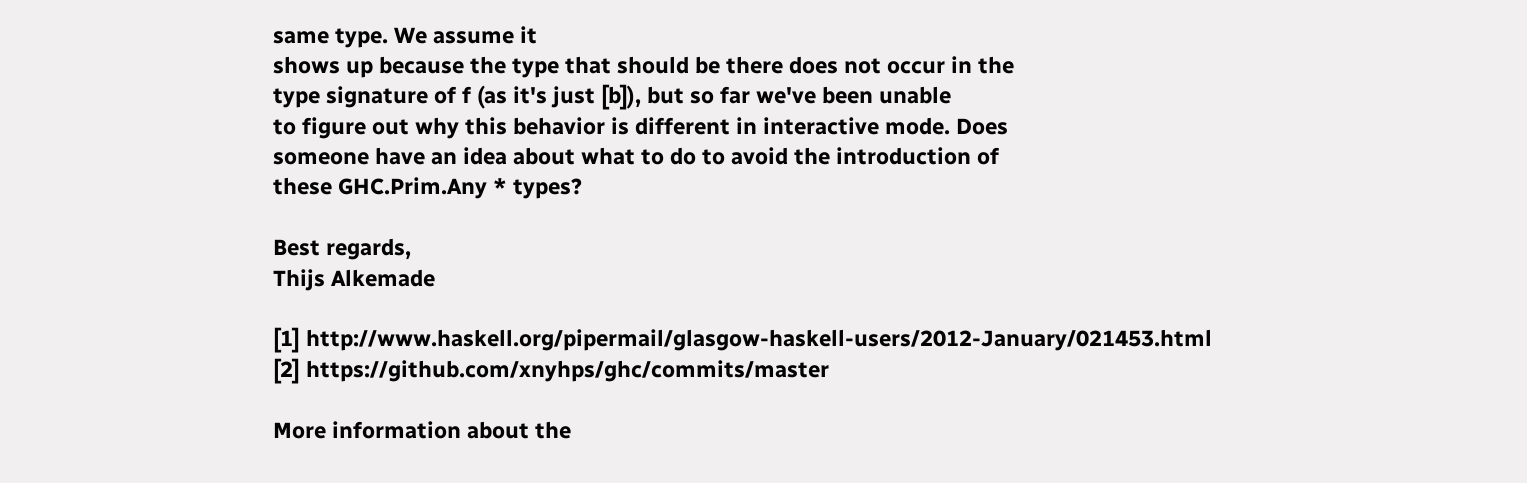same type. We assume it
shows up because the type that should be there does not occur in the
type signature of f (as it's just [b]), but so far we've been unable
to figure out why this behavior is different in interactive mode. Does
someone have an idea about what to do to avoid the introduction of
these GHC.Prim.Any * types?

Best regards,
Thijs Alkemade

[1] http://www.haskell.org/pipermail/glasgow-haskell-users/2012-January/021453.html
[2] https://github.com/xnyhps/ghc/commits/master

More information about the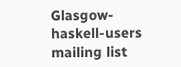Glasgow-haskell-users mailing list